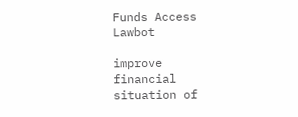Funds Access Lawbot

improve financial situation of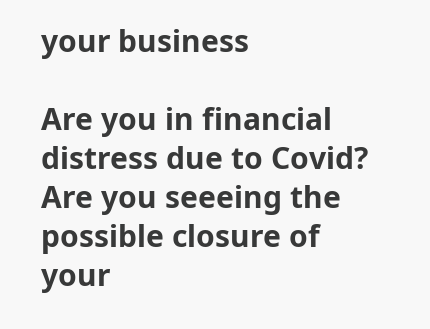your business

Are you in financial distress due to Covid? Are you seeeing the possible closure of your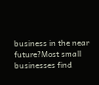business in the near future?Most small businesses find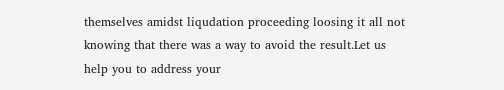themselves amidst liqudation proceeding loosing it all not knowing that there was a way to avoid the result.Let us help you to address your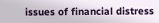issues of financial distress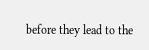before they lead to the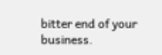bitter end of your business.